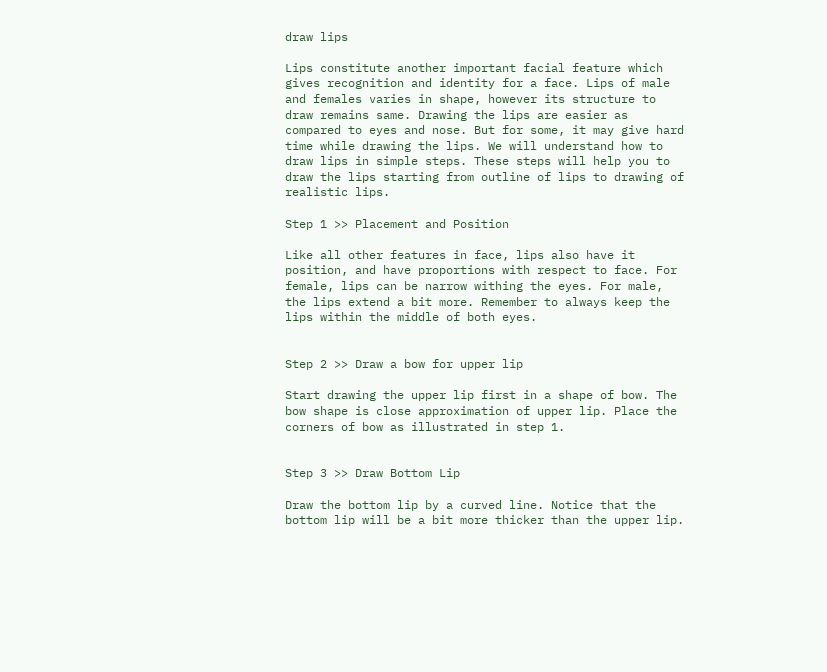draw lips

Lips constitute another important facial feature which gives recognition and identity for a face. Lips of male and females varies in shape, however its structure to draw remains same. Drawing the lips are easier as compared to eyes and nose. But for some, it may give hard time while drawing the lips. We will understand how to draw lips in simple steps. These steps will help you to draw the lips starting from outline of lips to drawing of realistic lips.

Step 1 >> Placement and Position

Like all other features in face, lips also have it position, and have proportions with respect to face. For female, lips can be narrow withing the eyes. For male, the lips extend a bit more. Remember to always keep the lips within the middle of both eyes.


Step 2 >> Draw a bow for upper lip

Start drawing the upper lip first in a shape of bow. The bow shape is close approximation of upper lip. Place the corners of bow as illustrated in step 1.


Step 3 >> Draw Bottom Lip

Draw the bottom lip by a curved line. Notice that the bottom lip will be a bit more thicker than the upper lip.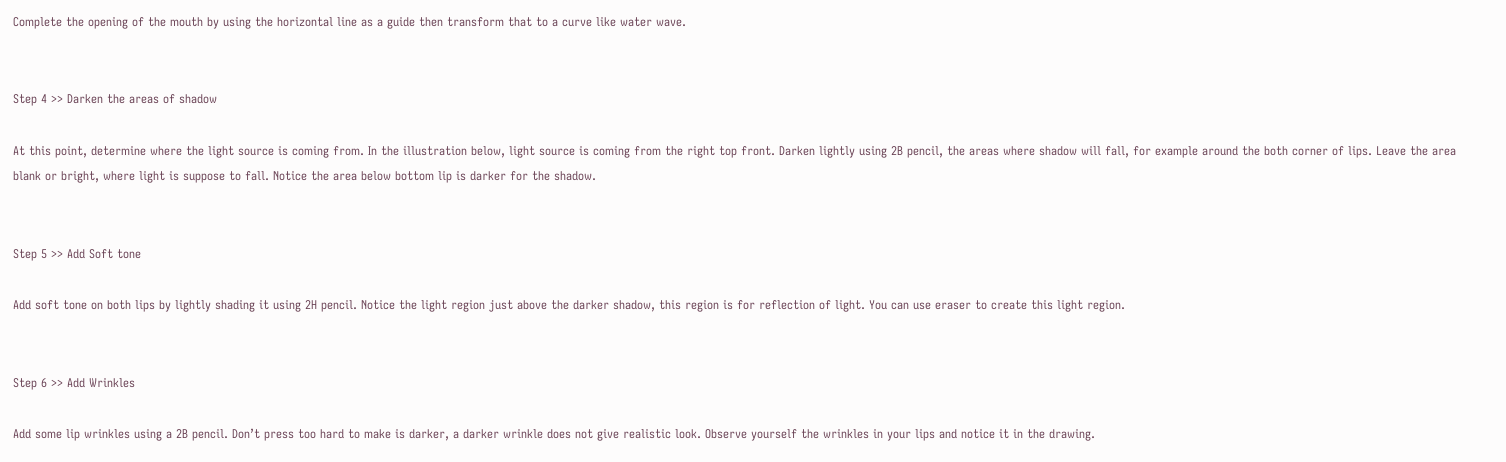Complete the opening of the mouth by using the horizontal line as a guide then transform that to a curve like water wave.


Step 4 >> Darken the areas of shadow

At this point, determine where the light source is coming from. In the illustration below, light source is coming from the right top front. Darken lightly using 2B pencil, the areas where shadow will fall, for example around the both corner of lips. Leave the area blank or bright, where light is suppose to fall. Notice the area below bottom lip is darker for the shadow.


Step 5 >> Add Soft tone

Add soft tone on both lips by lightly shading it using 2H pencil. Notice the light region just above the darker shadow, this region is for reflection of light. You can use eraser to create this light region.


Step 6 >> Add Wrinkles

Add some lip wrinkles using a 2B pencil. Don’t press too hard to make is darker, a darker wrinkle does not give realistic look. Observe yourself the wrinkles in your lips and notice it in the drawing.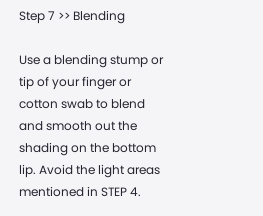Step 7 >> Blending

Use a blending stump or tip of your finger or cotton swab to blend and smooth out the shading on the bottom lip. Avoid the light areas mentioned in STEP 4.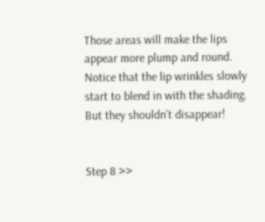Those areas will make the lips appear more plump and round. Notice that the lip wrinkles slowly start to blend in with the shading. But they shouldn’t disappear!


Step 8 >>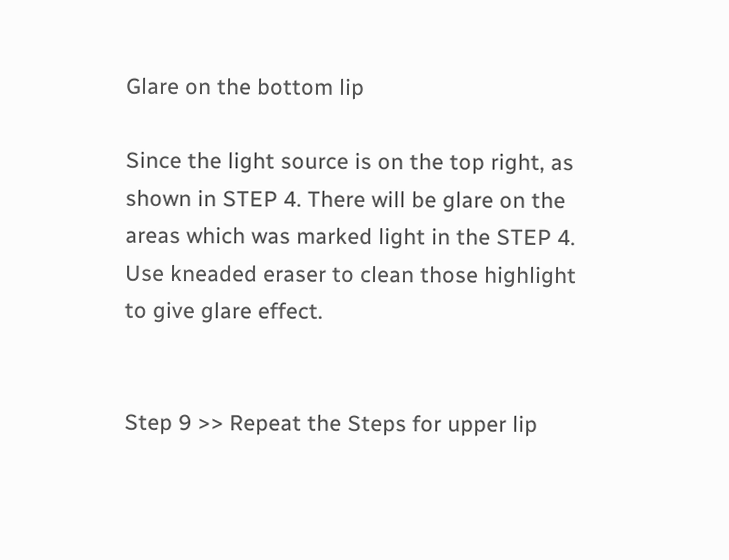Glare on the bottom lip

Since the light source is on the top right, as shown in STEP 4. There will be glare on the areas which was marked light in the STEP 4. Use kneaded eraser to clean those highlight to give glare effect.


Step 9 >> Repeat the Steps for upper lip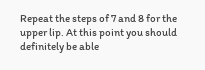Repeat the steps of 7 and 8 for the upper lip. At this point you should definitely be able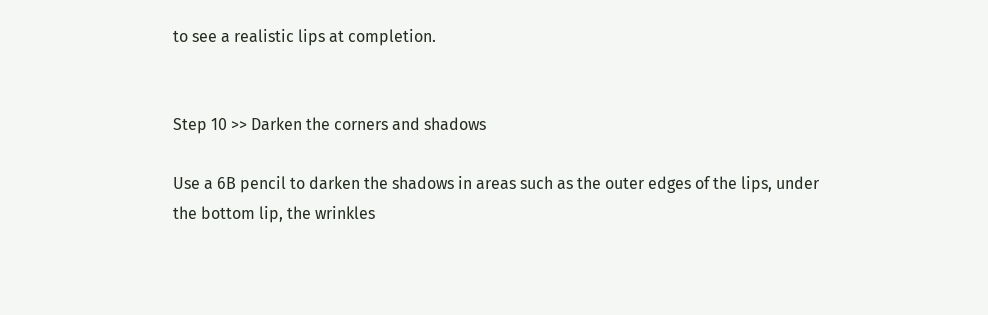to see a realistic lips at completion.


Step 10 >> Darken the corners and shadows

Use a 6B pencil to darken the shadows in areas such as the outer edges of the lips, under the bottom lip, the wrinkles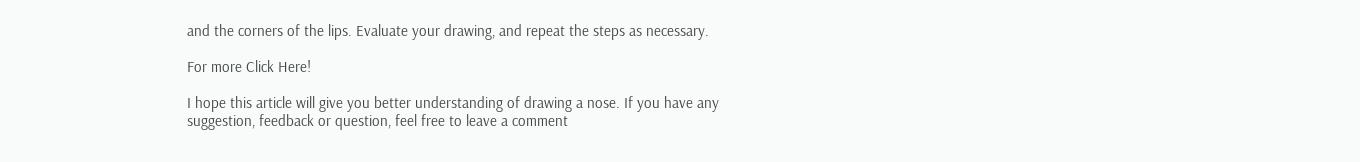and the corners of the lips. Evaluate your drawing, and repeat the steps as necessary.

For more Click Here!

I hope this article will give you better understanding of drawing a nose. If you have any suggestion, feedback or question, feel free to leave a comment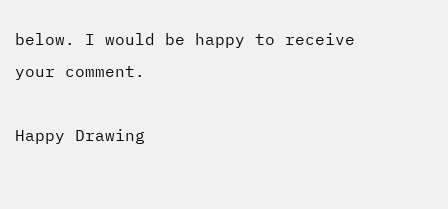below. I would be happy to receive your comment.

Happy Drawing